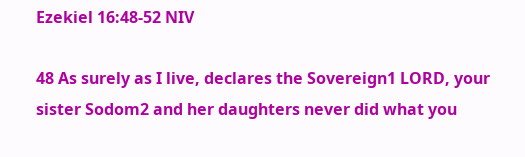Ezekiel 16:48-52 NIV

48 As surely as I live, declares the Sovereign1 LORD, your sister Sodom2 and her daughters never did what you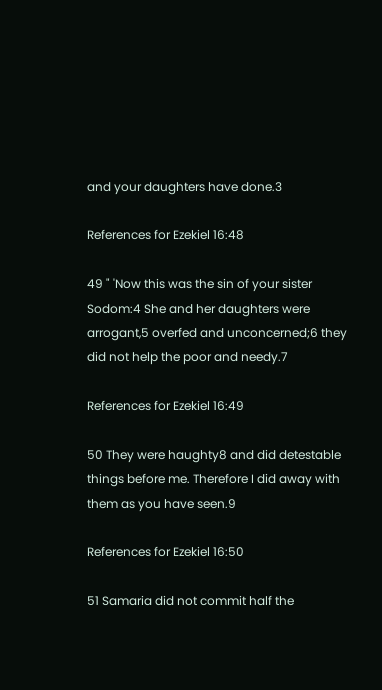and your daughters have done.3

References for Ezekiel 16:48

49 " 'Now this was the sin of your sister Sodom:4 She and her daughters were arrogant,5 overfed and unconcerned;6 they did not help the poor and needy.7

References for Ezekiel 16:49

50 They were haughty8 and did detestable things before me. Therefore I did away with them as you have seen.9

References for Ezekiel 16:50

51 Samaria did not commit half the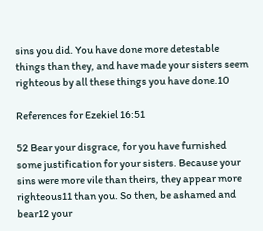sins you did. You have done more detestable things than they, and have made your sisters seem righteous by all these things you have done.10

References for Ezekiel 16:51

52 Bear your disgrace, for you have furnished some justification for your sisters. Because your sins were more vile than theirs, they appear more righteous11 than you. So then, be ashamed and bear12 your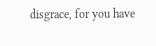disgrace, for you have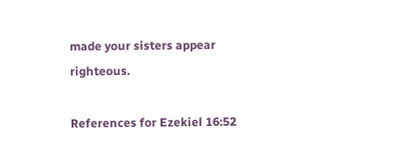made your sisters appear righteous.

References for Ezekiel 16:52